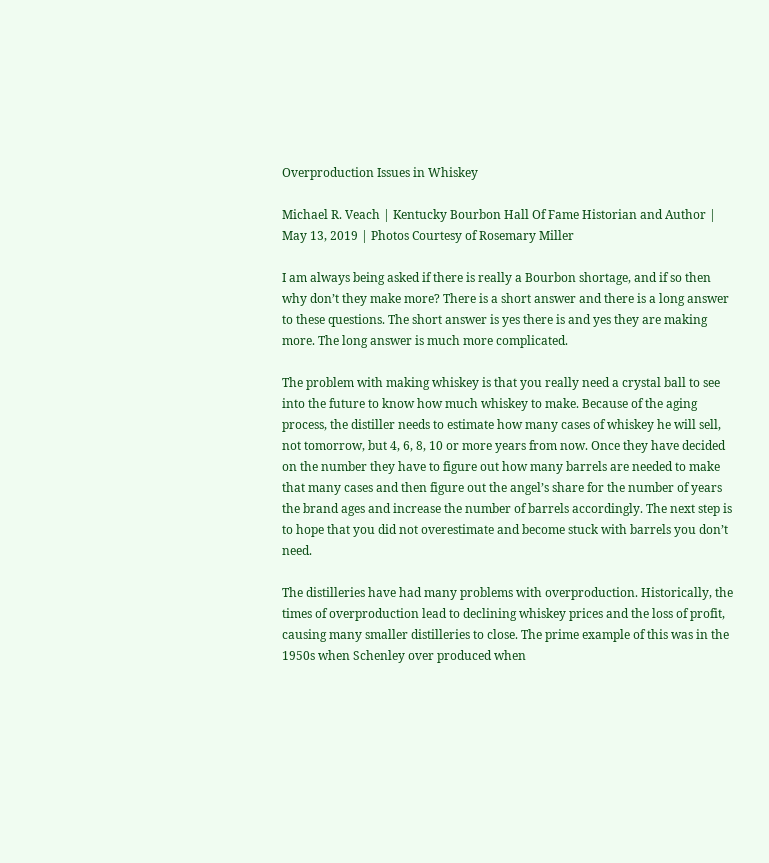Overproduction Issues in Whiskey

Michael R. Veach | Kentucky Bourbon Hall Of Fame Historian and Author | May 13, 2019 | Photos Courtesy of Rosemary Miller

I am always being asked if there is really a Bourbon shortage, and if so then why don’t they make more? There is a short answer and there is a long answer to these questions. The short answer is yes there is and yes they are making more. The long answer is much more complicated.

The problem with making whiskey is that you really need a crystal ball to see into the future to know how much whiskey to make. Because of the aging process, the distiller needs to estimate how many cases of whiskey he will sell, not tomorrow, but 4, 6, 8, 10 or more years from now. Once they have decided on the number they have to figure out how many barrels are needed to make that many cases and then figure out the angel’s share for the number of years the brand ages and increase the number of barrels accordingly. The next step is to hope that you did not overestimate and become stuck with barrels you don’t need.

The distilleries have had many problems with overproduction. Historically, the times of overproduction lead to declining whiskey prices and the loss of profit, causing many smaller distilleries to close. The prime example of this was in the 1950s when Schenley over produced when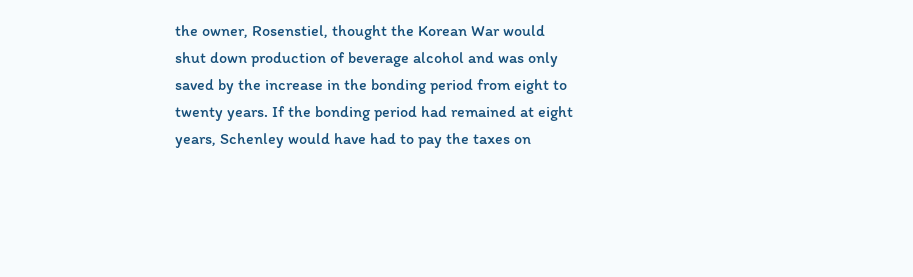the owner, Rosenstiel, thought the Korean War would shut down production of beverage alcohol and was only saved by the increase in the bonding period from eight to twenty years. If the bonding period had remained at eight years, Schenley would have had to pay the taxes on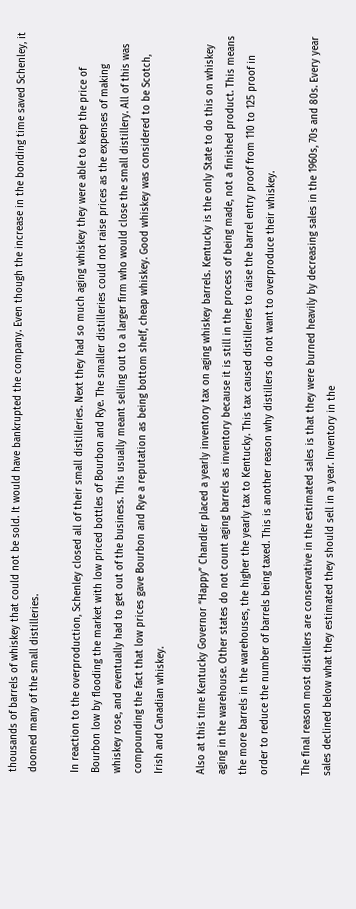thousands of barrels of whiskey that could not be sold. It would have bankrupted the company. Even though the increase in the bonding time saved Schenley, it doomed many of the small distilleries.

In reaction to the overproduction, Schenley closed all of their small distilleries. Next they had so much aging whiskey they were able to keep the price of Bourbon low by flooding the market with low priced bottles of Bourbon and Rye. The smaller distilleries could not raise prices as the expenses of making whiskey rose, and eventually had to get out of the business. This usually meant selling out to a larger firm who would close the small distillery. All of this was compounding the fact that low prices gave Bourbon and Rye a reputation as being bottom shelf, cheap whiskey. Good whiskey was considered to be Scotch, Irish and Canadian whiskey.

Also at this time Kentucky Governor “Happy” Chandler placed a yearly inventory tax on aging whiskey barrels. Kentucky is the only State to do this on whiskey aging in the warehouse. Other states do not count aging barrels as inventory because it is still in the process of being made, not a finished product. This means the more barrels in the warehouses, the higher the yearly tax to Kentucky. This tax caused distilleries to raise the barrel entry proof from 110 to 125 proof in order to reduce the number of barrels being taxed. This is another reason why distillers do not want to overproduce their whiskey.

The final reason most distillers are conservative in the estimated sales is that they were burned heavily by decreasing sales in the 1960s, 70s and 80s. Every year sales declined below what they estimated they should sell in a year. Inventory in the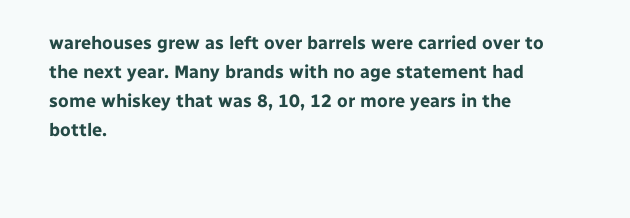warehouses grew as left over barrels were carried over to the next year. Many brands with no age statement had some whiskey that was 8, 10, 12 or more years in the bottle.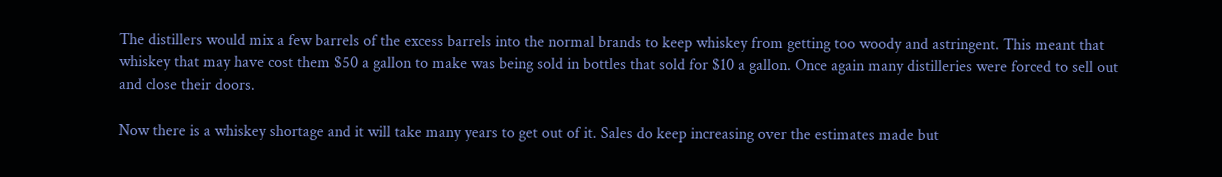The distillers would mix a few barrels of the excess barrels into the normal brands to keep whiskey from getting too woody and astringent. This meant that whiskey that may have cost them $50 a gallon to make was being sold in bottles that sold for $10 a gallon. Once again many distilleries were forced to sell out and close their doors.

Now there is a whiskey shortage and it will take many years to get out of it. Sales do keep increasing over the estimates made but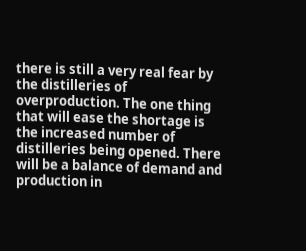there is still a very real fear by the distilleries of overproduction. The one thing that will ease the shortage is the increased number of distilleries being opened. There will be a balance of demand and production in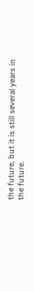the future, but it is still several years in the future.